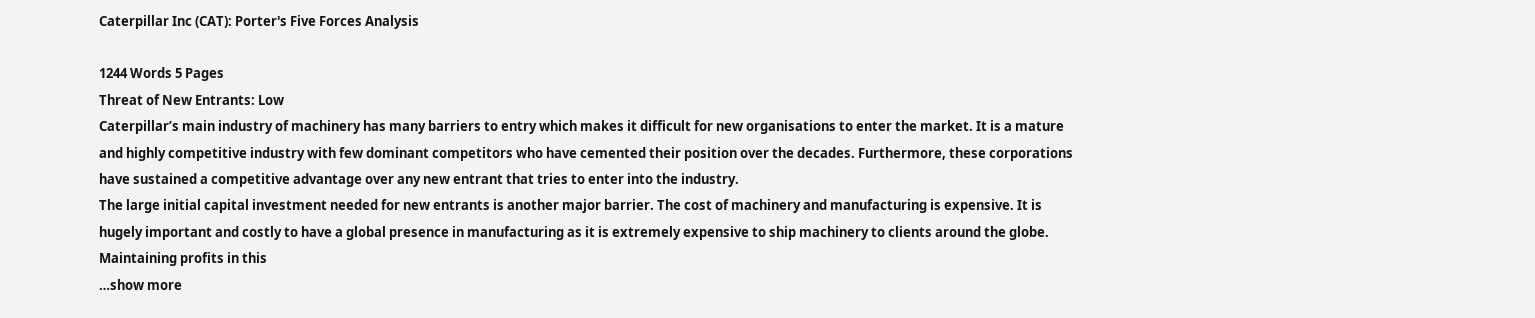Caterpillar Inc (CAT): Porter's Five Forces Analysis

1244 Words 5 Pages
Threat of New Entrants: Low
Caterpillar’s main industry of machinery has many barriers to entry which makes it difficult for new organisations to enter the market. It is a mature and highly competitive industry with few dominant competitors who have cemented their position over the decades. Furthermore, these corporations have sustained a competitive advantage over any new entrant that tries to enter into the industry.
The large initial capital investment needed for new entrants is another major barrier. The cost of machinery and manufacturing is expensive. It is hugely important and costly to have a global presence in manufacturing as it is extremely expensive to ship machinery to clients around the globe.
Maintaining profits in this
…show more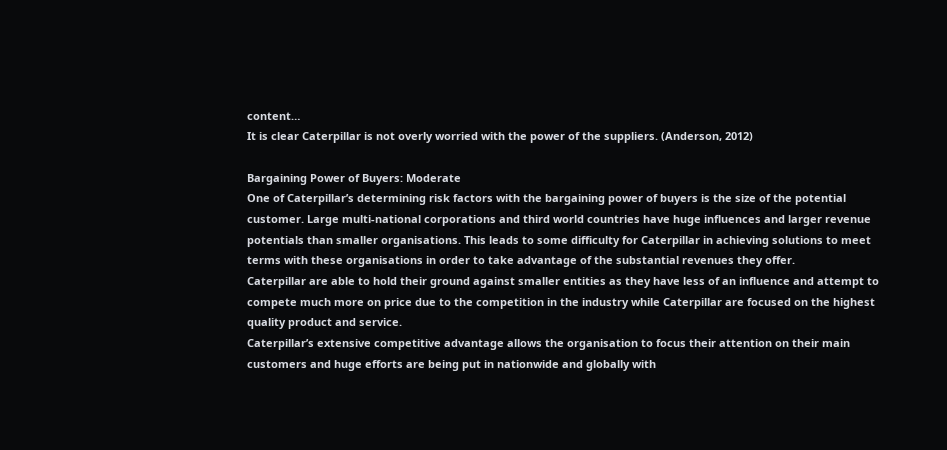content…
It is clear Caterpillar is not overly worried with the power of the suppliers. (Anderson, 2012)

Bargaining Power of Buyers: Moderate
One of Caterpillar’s determining risk factors with the bargaining power of buyers is the size of the potential customer. Large multi-national corporations and third world countries have huge influences and larger revenue potentials than smaller organisations. This leads to some difficulty for Caterpillar in achieving solutions to meet terms with these organisations in order to take advantage of the substantial revenues they offer.
Caterpillar are able to hold their ground against smaller entities as they have less of an influence and attempt to compete much more on price due to the competition in the industry while Caterpillar are focused on the highest quality product and service.
Caterpillar’s extensive competitive advantage allows the organisation to focus their attention on their main customers and huge efforts are being put in nationwide and globally with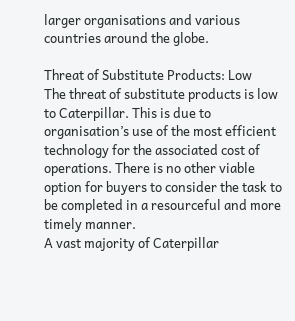larger organisations and various countries around the globe.

Threat of Substitute Products: Low
The threat of substitute products is low to Caterpillar. This is due to organisation’s use of the most efficient technology for the associated cost of operations. There is no other viable option for buyers to consider the task to be completed in a resourceful and more timely manner.
A vast majority of Caterpillar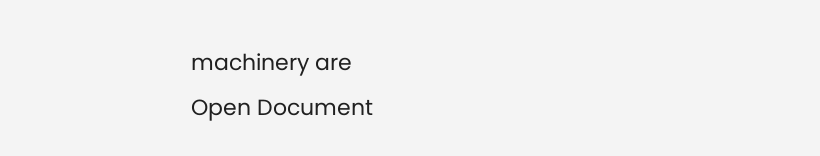machinery are
Open Document